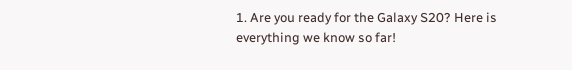1. Are you ready for the Galaxy S20? Here is everything we know so far!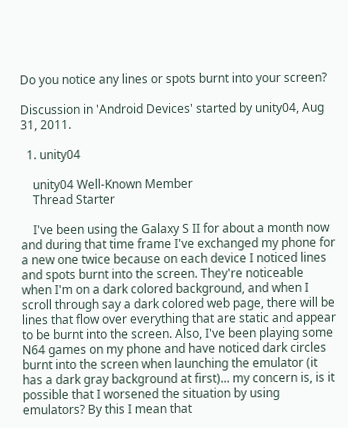Do you notice any lines or spots burnt into your screen?

Discussion in 'Android Devices' started by unity04, Aug 31, 2011.

  1. unity04

    unity04 Well-Known Member
    Thread Starter

    I've been using the Galaxy S II for about a month now and during that time frame I've exchanged my phone for a new one twice because on each device I noticed lines and spots burnt into the screen. They're noticeable when I'm on a dark colored background, and when I scroll through say a dark colored web page, there will be lines that flow over everything that are static and appear to be burnt into the screen. Also, I've been playing some N64 games on my phone and have noticed dark circles burnt into the screen when launching the emulator (it has a dark gray background at first)... my concern is, is it possible that I worsened the situation by using emulators? By this I mean that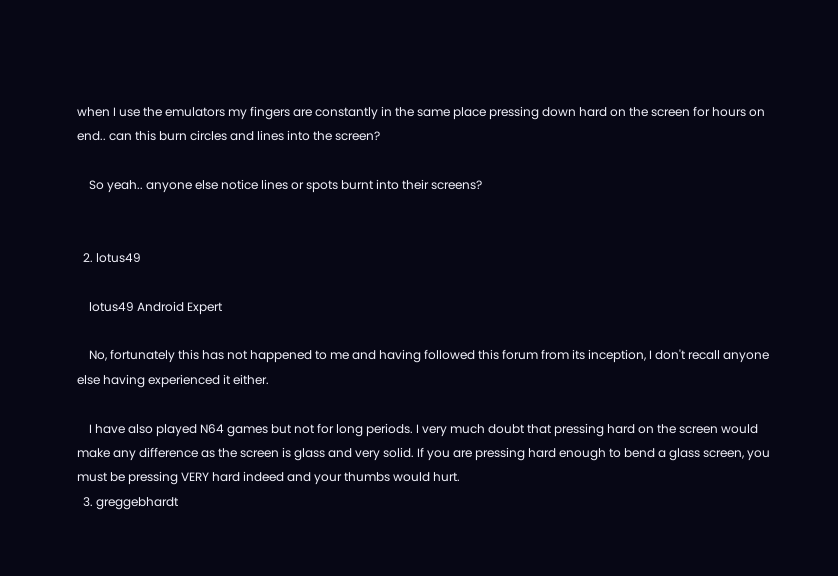when I use the emulators my fingers are constantly in the same place pressing down hard on the screen for hours on end.. can this burn circles and lines into the screen?

    So yeah.. anyone else notice lines or spots burnt into their screens?


  2. lotus49

    lotus49 Android Expert

    No, fortunately this has not happened to me and having followed this forum from its inception, I don't recall anyone else having experienced it either.

    I have also played N64 games but not for long periods. I very much doubt that pressing hard on the screen would make any difference as the screen is glass and very solid. If you are pressing hard enough to bend a glass screen, you must be pressing VERY hard indeed and your thumbs would hurt.
  3. greggebhardt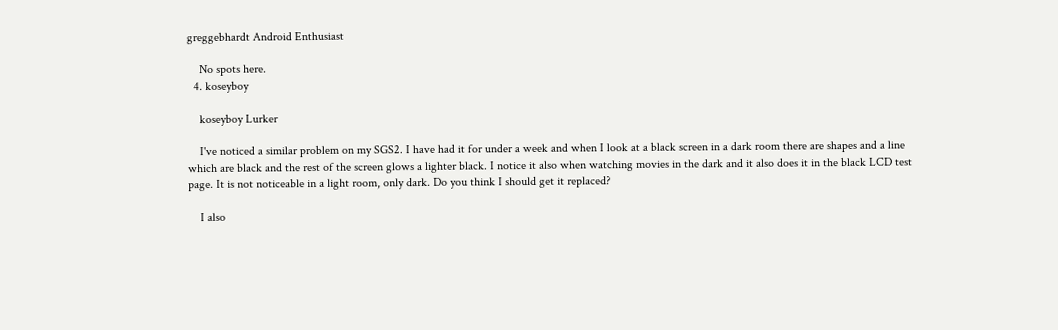greggebhardt Android Enthusiast

    No spots here.
  4. koseyboy

    koseyboy Lurker

    I've noticed a similar problem on my SGS2. I have had it for under a week and when I look at a black screen in a dark room there are shapes and a line which are black and the rest of the screen glows a lighter black. I notice it also when watching movies in the dark and it also does it in the black LCD test page. It is not noticeable in a light room, only dark. Do you think I should get it replaced?

    I also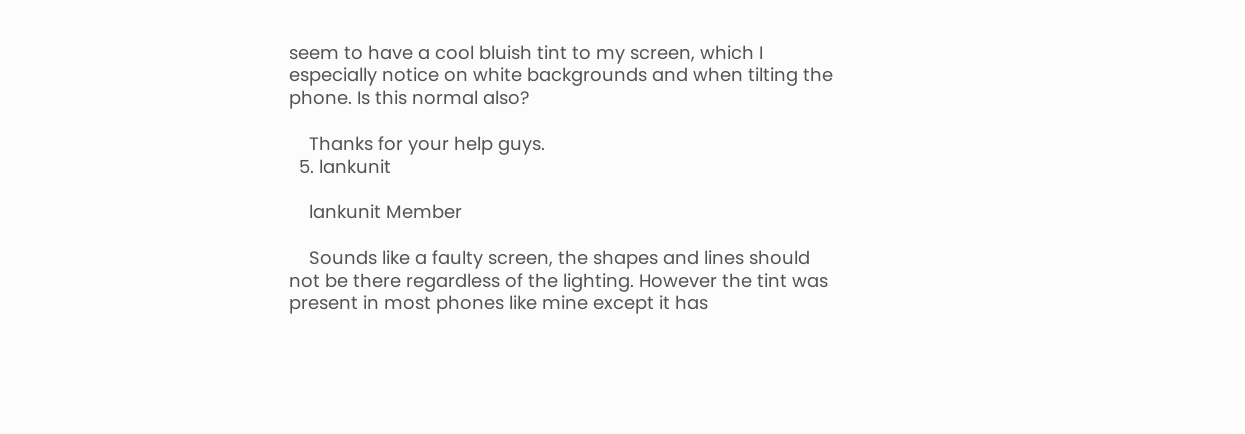seem to have a cool bluish tint to my screen, which I especially notice on white backgrounds and when tilting the phone. Is this normal also?

    Thanks for your help guys.
  5. lankunit

    lankunit Member

    Sounds like a faulty screen, the shapes and lines should not be there regardless of the lighting. However the tint was present in most phones like mine except it has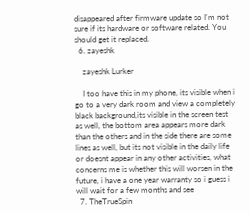disappeared after firmware update so I'm not sure if its hardware or software related. You should get it replaced.
  6. zayeshk

    zayeshk Lurker

    I too have this in my phone, its visible when i go to a very dark room and view a completely black background,its visible in the screen test as well, the bottom area appears more dark than the others and in the side there are some lines as well, but its not visible in the daily life or doesnt appear in any other activities, what concerns me is whether this will worsen in the future, i have a one year warranty so i guess i will wait for a few months and see
  7. TheTrueSpin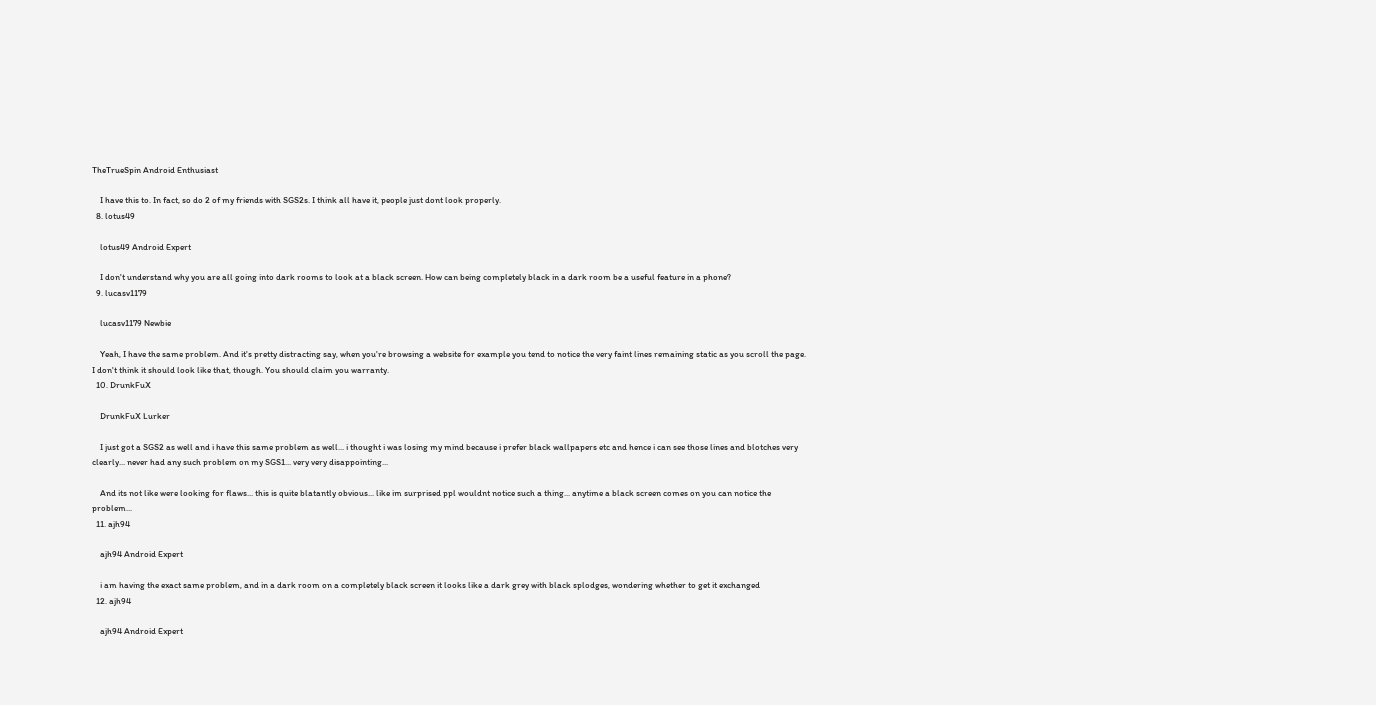TheTrueSpin Android Enthusiast

    I have this to. In fact, so do 2 of my friends with SGS2s. I think all have it, people just dont look properly.
  8. lotus49

    lotus49 Android Expert

    I don't understand why you are all going into dark rooms to look at a black screen. How can being completely black in a dark room be a useful feature in a phone?
  9. lucasv1179

    lucasv1179 Newbie

    Yeah, I have the same problem. And it's pretty distracting say, when you're browsing a website for example you tend to notice the very faint lines remaining static as you scroll the page. I don't think it should look like that, though. You should claim you warranty.
  10. DrunkFuX

    DrunkFuX Lurker

    I just got a SGS2 as well and i have this same problem as well... i thought i was losing my mind because i prefer black wallpapers etc and hence i can see those lines and blotches very clearly... never had any such problem on my SGS1... very very disappointing...

    And its not like were looking for flaws... this is quite blatantly obvious... like im surprised ppl wouldnt notice such a thing... anytime a black screen comes on you can notice the problem...
  11. ajh94

    ajh94 Android Expert

    i am having the exact same problem, and in a dark room on a completely black screen it looks like a dark grey with black splodges, wondering whether to get it exchanged
  12. ajh94

    ajh94 Android Expert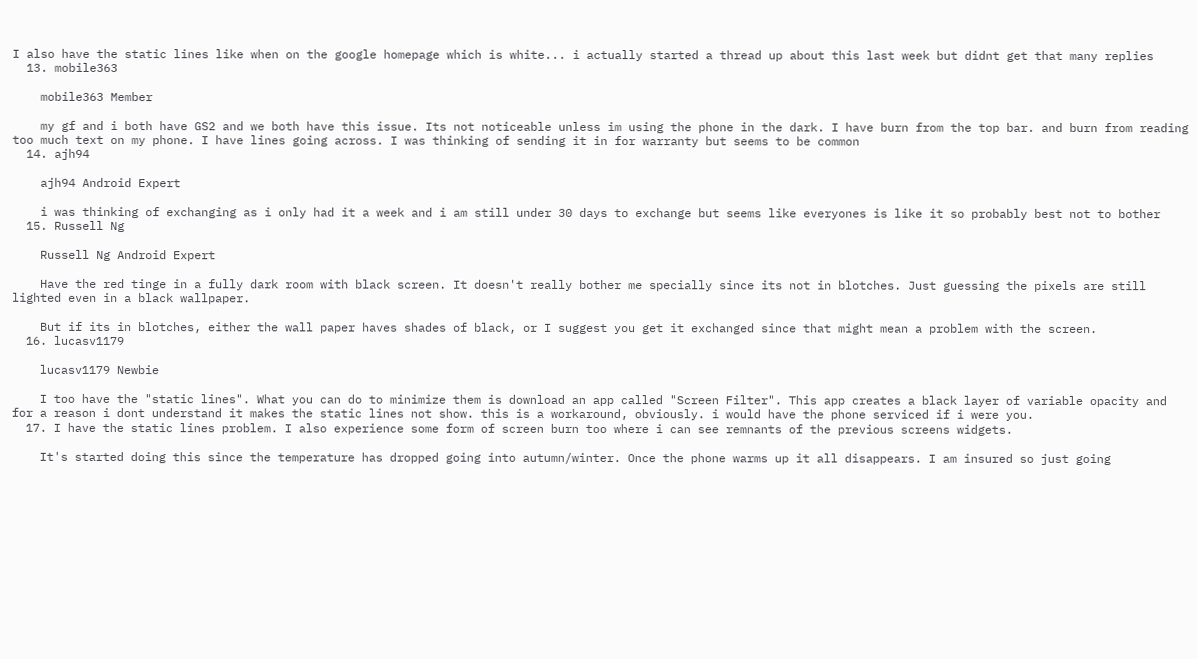I also have the static lines like when on the google homepage which is white... i actually started a thread up about this last week but didnt get that many replies
  13. mobile363

    mobile363 Member

    my gf and i both have GS2 and we both have this issue. Its not noticeable unless im using the phone in the dark. I have burn from the top bar. and burn from reading too much text on my phone. I have lines going across. I was thinking of sending it in for warranty but seems to be common
  14. ajh94

    ajh94 Android Expert

    i was thinking of exchanging as i only had it a week and i am still under 30 days to exchange but seems like everyones is like it so probably best not to bother
  15. Russell Ng

    Russell Ng Android Expert

    Have the red tinge in a fully dark room with black screen. It doesn't really bother me specially since its not in blotches. Just guessing the pixels are still lighted even in a black wallpaper.

    But if its in blotches, either the wall paper haves shades of black, or I suggest you get it exchanged since that might mean a problem with the screen.
  16. lucasv1179

    lucasv1179 Newbie

    I too have the "static lines". What you can do to minimize them is download an app called "Screen Filter". This app creates a black layer of variable opacity and for a reason i dont understand it makes the static lines not show. this is a workaround, obviously. i would have the phone serviced if i were you.
  17. I have the static lines problem. I also experience some form of screen burn too where i can see remnants of the previous screens widgets.

    It's started doing this since the temperature has dropped going into autumn/winter. Once the phone warms up it all disappears. I am insured so just going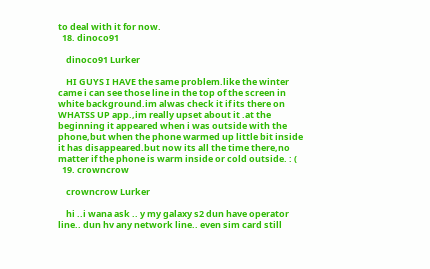to deal with it for now.
  18. dinoco91

    dinoco91 Lurker

    HI GUYS I HAVE the same problem.like the winter came i can see those line in the top of the screen in white background.im alwas check it if its there on WHATSS UP app.,im really upset about it .at the beginning it appeared when i was outside with the phone,but when the phone warmed up little bit inside it has disappeared.but now its all the time there,no matter if the phone is warm inside or cold outside. : (
  19. crowncrow

    crowncrow Lurker

    hi ..i wana ask .. y my galaxy s2 dun have operator line.. dun hv any network line.. even sim card still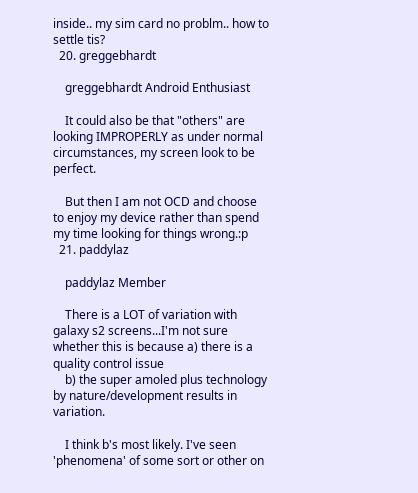inside.. my sim card no problm.. how to settle tis?
  20. greggebhardt

    greggebhardt Android Enthusiast

    It could also be that "others" are looking IMPROPERLY as under normal circumstances, my screen look to be perfect.

    But then I am not OCD and choose to enjoy my device rather than spend my time looking for things wrong.:p
  21. paddylaz

    paddylaz Member

    There is a LOT of variation with galaxy s2 screens...I'm not sure whether this is because a) there is a quality control issue
    b) the super amoled plus technology by nature/development results in variation.

    I think b's most likely. I've seen 'phenomena' of some sort or other on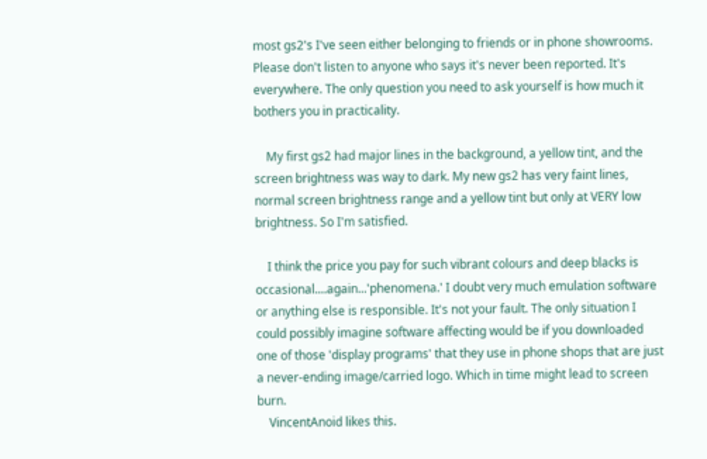most gs2's I've seen either belonging to friends or in phone showrooms. Please don't listen to anyone who says it's never been reported. It's everywhere. The only question you need to ask yourself is how much it bothers you in practicality.

    My first gs2 had major lines in the background, a yellow tint, and the screen brightness was way to dark. My new gs2 has very faint lines, normal screen brightness range and a yellow tint but only at VERY low brightness. So I'm satisfied.

    I think the price you pay for such vibrant colours and deep blacks is occasional....again...'phenomena.' I doubt very much emulation software or anything else is responsible. It's not your fault. The only situation I could possibly imagine software affecting would be if you downloaded one of those 'display programs' that they use in phone shops that are just a never-ending image/carried logo. Which in time might lead to screen burn.
    VincentAnoid likes this.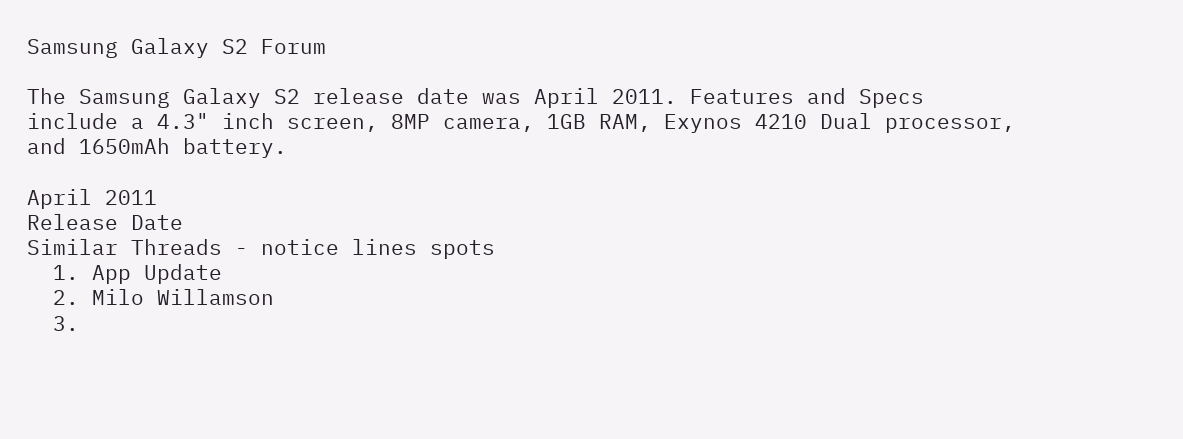Samsung Galaxy S2 Forum

The Samsung Galaxy S2 release date was April 2011. Features and Specs include a 4.3" inch screen, 8MP camera, 1GB RAM, Exynos 4210 Dual processor, and 1650mAh battery.

April 2011
Release Date
Similar Threads - notice lines spots
  1. App Update
  2. Milo Willamson
  3.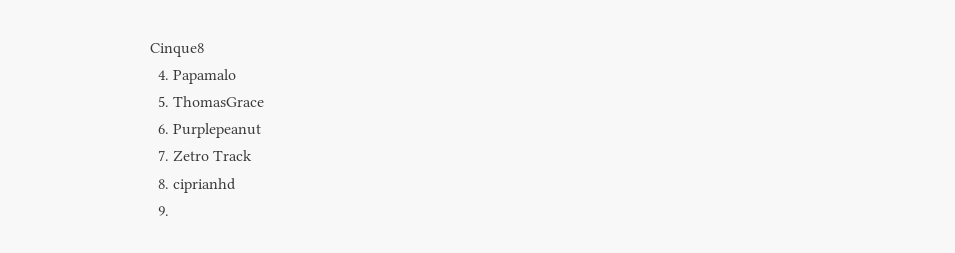Cinque8
  4. Papamalo
  5. ThomasGrace
  6. Purplepeanut
  7. Zetro Track
  8. ciprianhd
  9.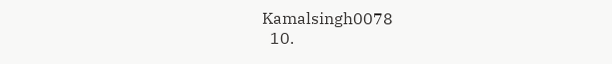Kamalsingh0078
  10.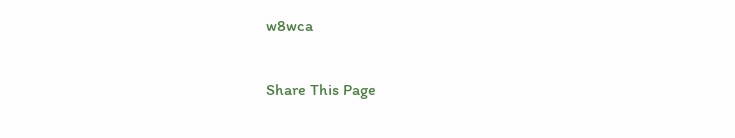w8wca

Share This Page